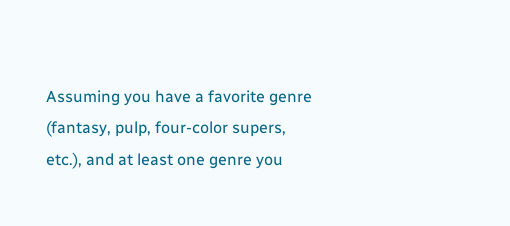Assuming you have a favorite genre (fantasy, pulp, four-color supers, etc.), and at least one genre you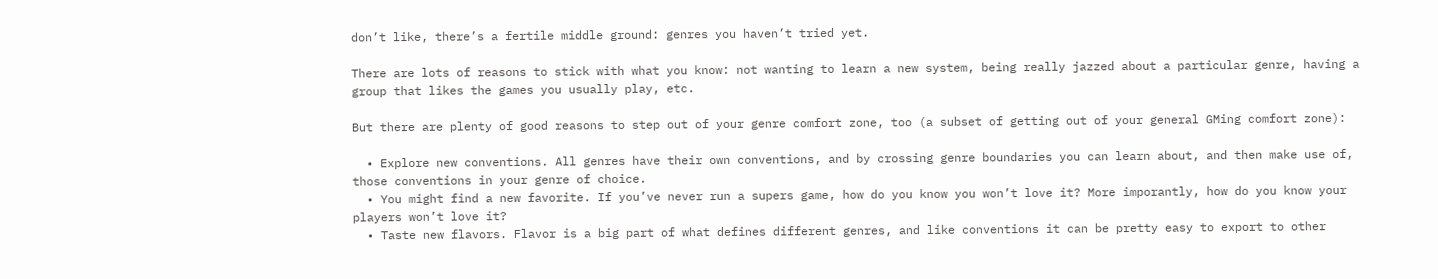don’t like, there’s a fertile middle ground: genres you haven’t tried yet.

There are lots of reasons to stick with what you know: not wanting to learn a new system, being really jazzed about a particular genre, having a group that likes the games you usually play, etc.

But there are plenty of good reasons to step out of your genre comfort zone, too (a subset of getting out of your general GMing comfort zone):

  • Explore new conventions. All genres have their own conventions, and by crossing genre boundaries you can learn about, and then make use of, those conventions in your genre of choice.
  • You might find a new favorite. If you’ve never run a supers game, how do you know you won’t love it? More imporantly, how do you know your players won’t love it?
  • Taste new flavors. Flavor is a big part of what defines different genres, and like conventions it can be pretty easy to export to other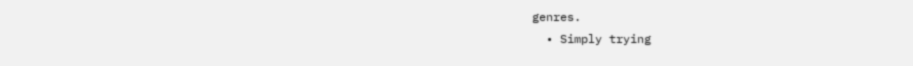genres.
  • Simply trying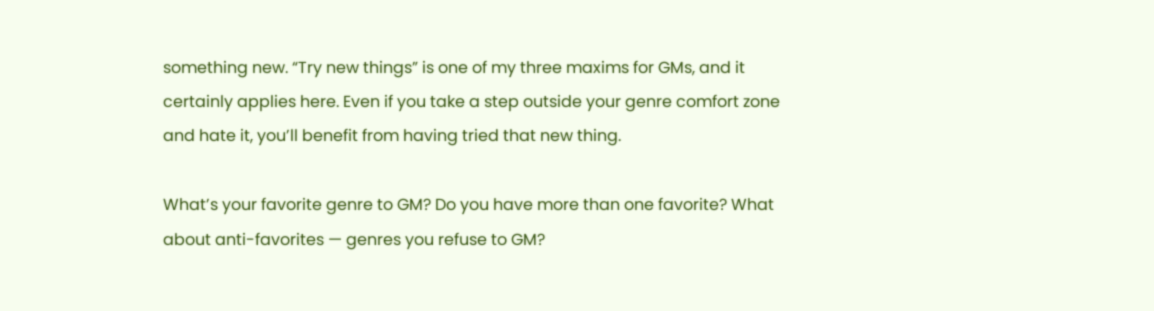something new. “Try new things” is one of my three maxims for GMs, and it certainly applies here. Even if you take a step outside your genre comfort zone and hate it, you’ll benefit from having tried that new thing.

What’s your favorite genre to GM? Do you have more than one favorite? What about anti-favorites — genres you refuse to GM?